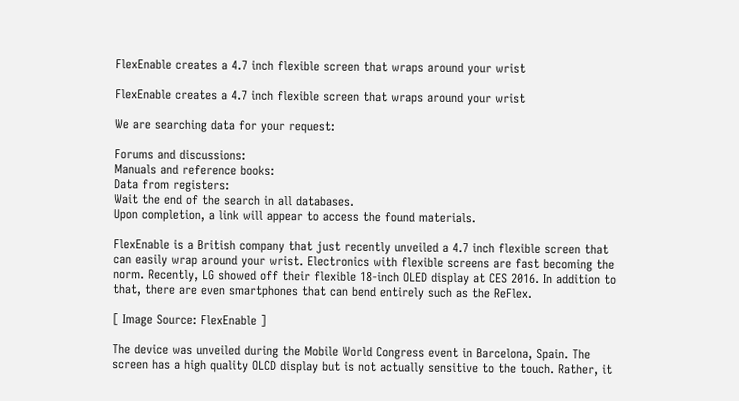FlexEnable creates a 4.7 inch flexible screen that wraps around your wrist

FlexEnable creates a 4.7 inch flexible screen that wraps around your wrist

We are searching data for your request:

Forums and discussions:
Manuals and reference books:
Data from registers:
Wait the end of the search in all databases.
Upon completion, a link will appear to access the found materials.

FlexEnable is a British company that just recently unveiled a 4.7 inch flexible screen that can easily wrap around your wrist. Electronics with flexible screens are fast becoming the norm. Recently, LG showed off their flexible 18-inch OLED display at CES 2016. In addition to that, there are even smartphones that can bend entirely such as the ReFlex.

[ Image Source: FlexEnable ]

The device was unveiled during the Mobile World Congress event in Barcelona, Spain. The screen has a high quality OLCD display but is not actually sensitive to the touch. Rather, it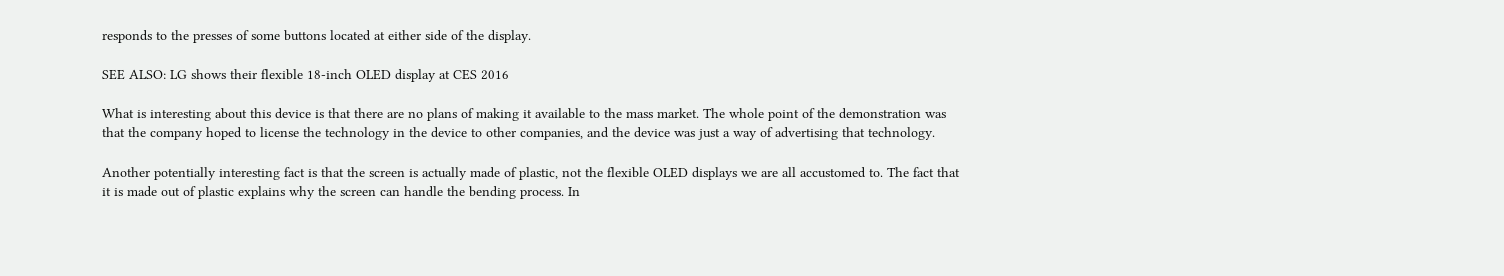responds to the presses of some buttons located at either side of the display.

SEE ALSO: LG shows their flexible 18-inch OLED display at CES 2016

What is interesting about this device is that there are no plans of making it available to the mass market. The whole point of the demonstration was that the company hoped to license the technology in the device to other companies, and the device was just a way of advertising that technology.

Another potentially interesting fact is that the screen is actually made of plastic, not the flexible OLED displays we are all accustomed to. The fact that it is made out of plastic explains why the screen can handle the bending process. In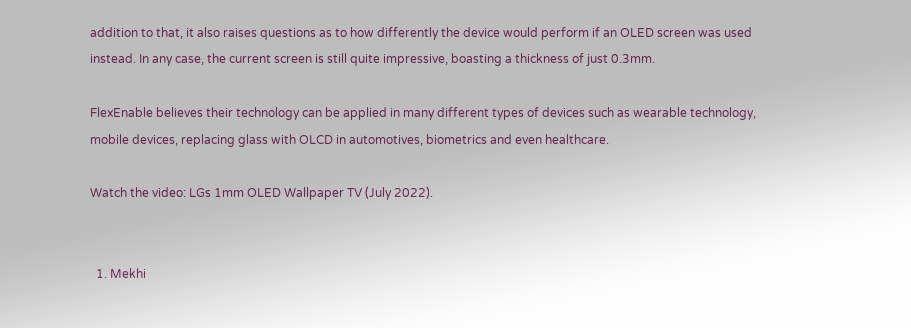addition to that, it also raises questions as to how differently the device would perform if an OLED screen was used instead. In any case, the current screen is still quite impressive, boasting a thickness of just 0.3mm.

FlexEnable believes their technology can be applied in many different types of devices such as wearable technology, mobile devices, replacing glass with OLCD in automotives, biometrics and even healthcare.

Watch the video: LGs 1mm OLED Wallpaper TV (July 2022).


  1. Mekhi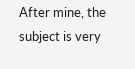After mine, the subject is very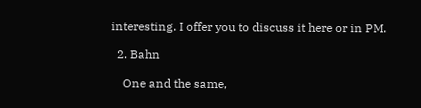interesting. I offer you to discuss it here or in PM.

  2. Bahn

    One and the same,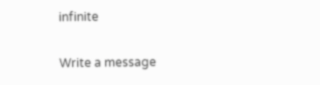infinite

Write a message